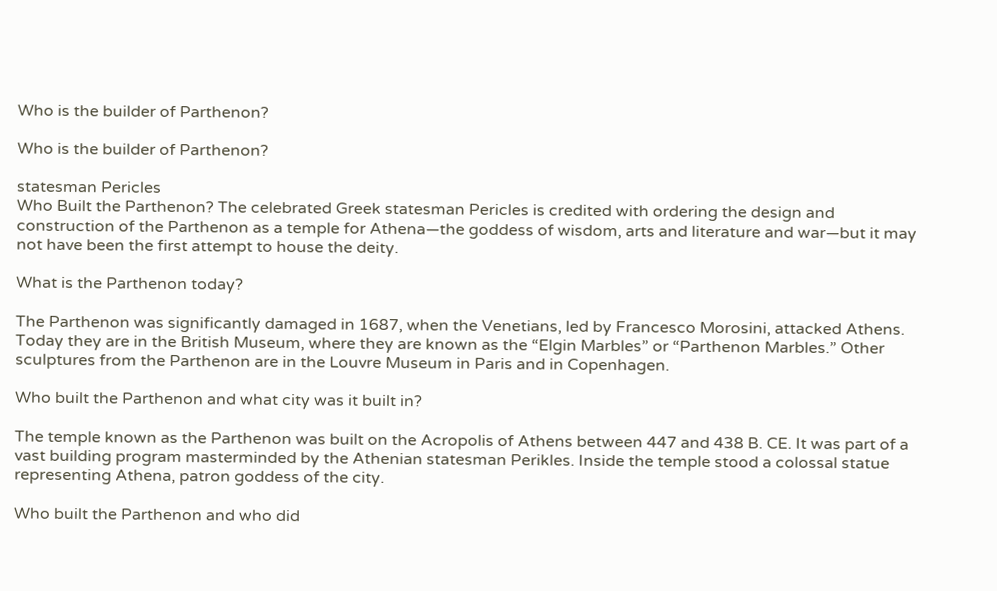Who is the builder of Parthenon?

Who is the builder of Parthenon?

statesman Pericles
Who Built the Parthenon? The celebrated Greek statesman Pericles is credited with ordering the design and construction of the Parthenon as a temple for Athena—the goddess of wisdom, arts and literature and war—but it may not have been the first attempt to house the deity.

What is the Parthenon today?

The Parthenon was significantly damaged in 1687, when the Venetians, led by Francesco Morosini, attacked Athens. Today they are in the British Museum, where they are known as the “Elgin Marbles” or “Parthenon Marbles.” Other sculptures from the Parthenon are in the Louvre Museum in Paris and in Copenhagen.

Who built the Parthenon and what city was it built in?

The temple known as the Parthenon was built on the Acropolis of Athens between 447 and 438 B. CE. It was part of a vast building program masterminded by the Athenian statesman Perikles. Inside the temple stood a colossal statue representing Athena, patron goddess of the city.

Who built the Parthenon and who did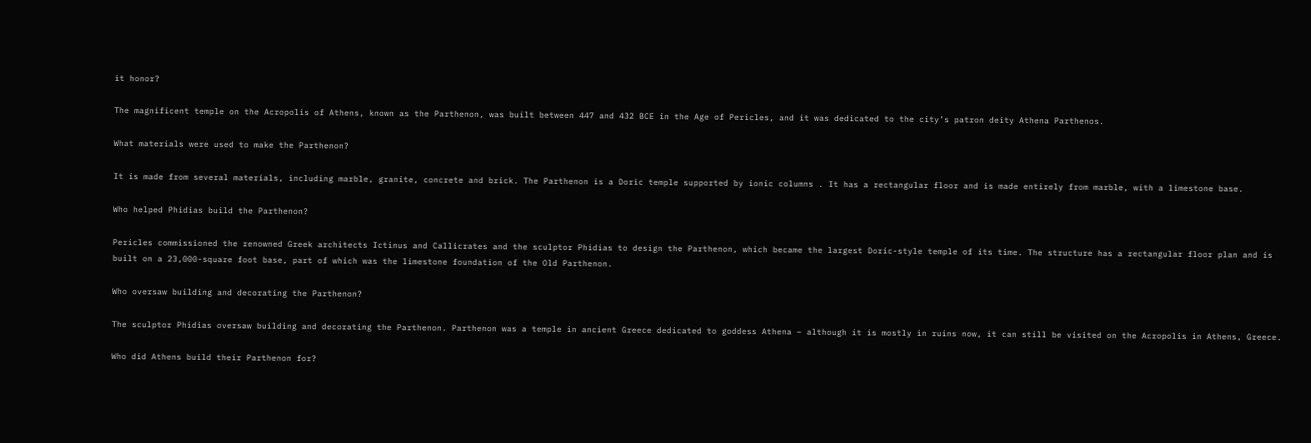it honor?

The magnificent temple on the Acropolis of Athens, known as the Parthenon, was built between 447 and 432 BCE in the Age of Pericles, and it was dedicated to the city’s patron deity Athena Parthenos.

What materials were used to make the Parthenon?

It is made from several materials, including marble, granite, concrete and brick. The Parthenon is a Doric temple supported by ionic columns . It has a rectangular floor and is made entirely from marble, with a limestone base.

Who helped Phidias build the Parthenon?

Pericles commissioned the renowned Greek architects Ictinus and Callicrates and the sculptor Phidias to design the Parthenon, which became the largest Doric-style temple of its time. The structure has a rectangular floor plan and is built on a 23,000-square foot base, part of which was the limestone foundation of the Old Parthenon.

Who oversaw building and decorating the Parthenon?

The sculptor Phidias oversaw building and decorating the Parthenon. Parthenon was a temple in ancient Greece dedicated to goddess Athena – although it is mostly in ruins now, it can still be visited on the Acropolis in Athens, Greece.

Who did Athens build their Parthenon for?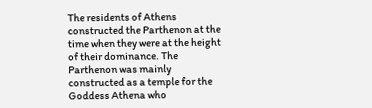The residents of Athens constructed the Parthenon at the time when they were at the height of their dominance. The Parthenon was mainly constructed as a temple for the Goddess Athena who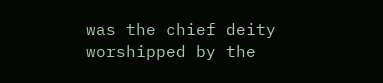was the chief deity worshipped by the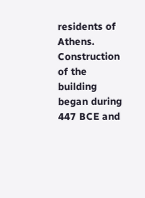residents of Athens. Construction of the building began during 447 BCE and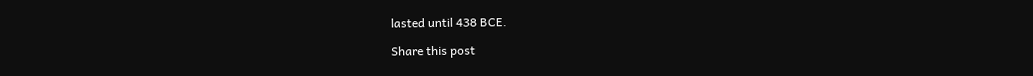lasted until 438 BCE.

Share this post